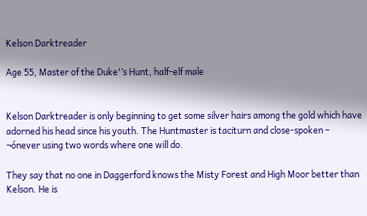Kelson Darktreader

Age 55, Master of the Duke'’s Hunt, half-elf male


Kelson Darktreader is only beginning to get some silver hairs among the gold which have adorned his head since his youth. The Huntmaster is taciturn and close-spoken – ¬ónever using two words where one will do.

They say that no one in Daggerford knows the Misty Forest and High Moor better than Kelson. He is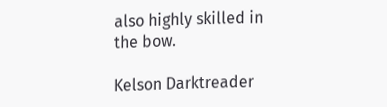also highly skilled in the bow.

Kelson Darktreader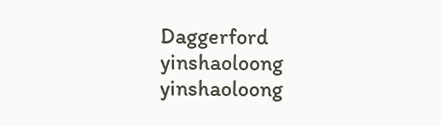Daggerford yinshaoloong yinshaoloong